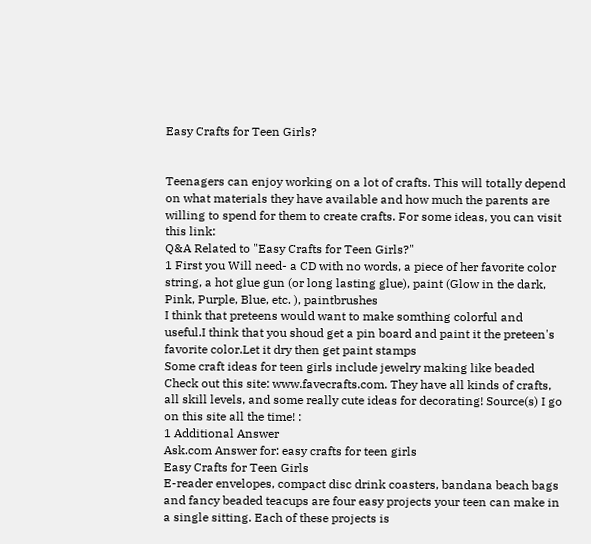Easy Crafts for Teen Girls?


Teenagers can enjoy working on a lot of crafts. This will totally depend on what materials they have available and how much the parents are willing to spend for them to create crafts. For some ideas, you can visit this link:
Q&A Related to "Easy Crafts for Teen Girls?"
1 First you Will need- a CD with no words, a piece of her favorite color string, a hot glue gun (or long lasting glue), paint (Glow in the dark, Pink, Purple, Blue, etc. ), paintbrushes
I think that preteens would want to make somthing colorful and useful.I think that you shoud get a pin board and paint it the preteen's favorite color.Let it dry then get paint stamps
Some craft ideas for teen girls include jewelry making like beaded
Check out this site: www.favecrafts.com. They have all kinds of crafts, all skill levels, and some really cute ideas for decorating! Source(s) I go on this site all the time! :
1 Additional Answer
Ask.com Answer for: easy crafts for teen girls
Easy Crafts for Teen Girls
E-reader envelopes, compact disc drink coasters, bandana beach bags and fancy beaded teacups are four easy projects your teen can make in a single sitting. Each of these projects is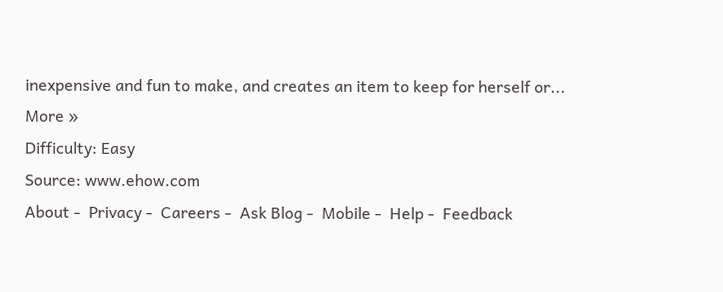inexpensive and fun to make, and creates an item to keep for herself or... More »
Difficulty: Easy
Source: www.ehow.com
About -  Privacy -  Careers -  Ask Blog -  Mobile -  Help -  Feedback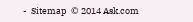-  Sitemap  © 2014 Ask.com